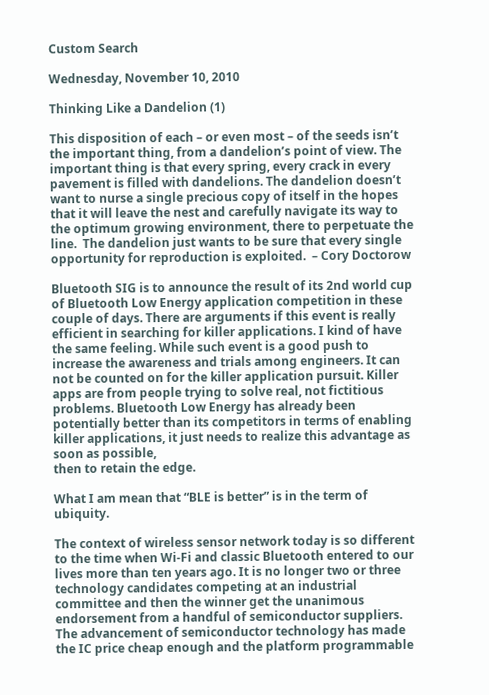Custom Search

Wednesday, November 10, 2010

Thinking Like a Dandelion (1)

This disposition of each – or even most – of the seeds isn’t the important thing, from a dandelion’s point of view. The important thing is that every spring, every crack in every pavement is filled with dandelions. The dandelion doesn’t want to nurse a single precious copy of itself in the hopes that it will leave the nest and carefully navigate its way to the optimum growing environment, there to perpetuate the line.  The dandelion just wants to be sure that every single opportunity for reproduction is exploited.  – Cory Doctorow

Bluetooth SIG is to announce the result of its 2nd world cup of Bluetooth Low Energy application competition in these couple of days. There are arguments if this event is really efficient in searching for killer applications. I kind of have the same feeling. While such event is a good push to increase the awareness and trials among engineers. It can not be counted on for the killer application pursuit. Killer apps are from people trying to solve real, not fictitious problems. Bluetooth Low Energy has already been potentially better than its competitors in terms of enabling killer applications, it just needs to realize this advantage as soon as possible,
then to retain the edge.

What I am mean that “BLE is better” is in the term of ubiquity.

The context of wireless sensor network today is so different to the time when Wi-Fi and classic Bluetooth entered to our lives more than ten years ago. It is no longer two or three technology candidates competing at an industrial committee and then the winner get the unanimous endorsement from a handful of semiconductor suppliers. The advancement of semiconductor technology has made the IC price cheap enough and the platform programmable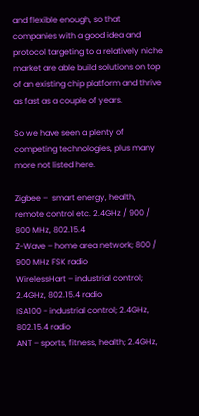and flexible enough, so that companies with a good idea and protocol targeting to a relatively niche market are able build solutions on top of an existing chip platform and thrive as fast as a couple of years.

So we have seen a plenty of competing technologies, plus many more not listed here.

Zigbee –  smart energy, health, remote control etc. 2.4GHz / 900 / 800 MHz, 802.15.4
Z-Wave – home area network; 800 / 900 MHz FSK radio
WirelessHart – industrial control; 2.4GHz, 802.15.4 radio
ISA100 - industrial control; 2.4GHz, 802.15.4 radio
ANT – sports, fitness, health; 2.4GHz,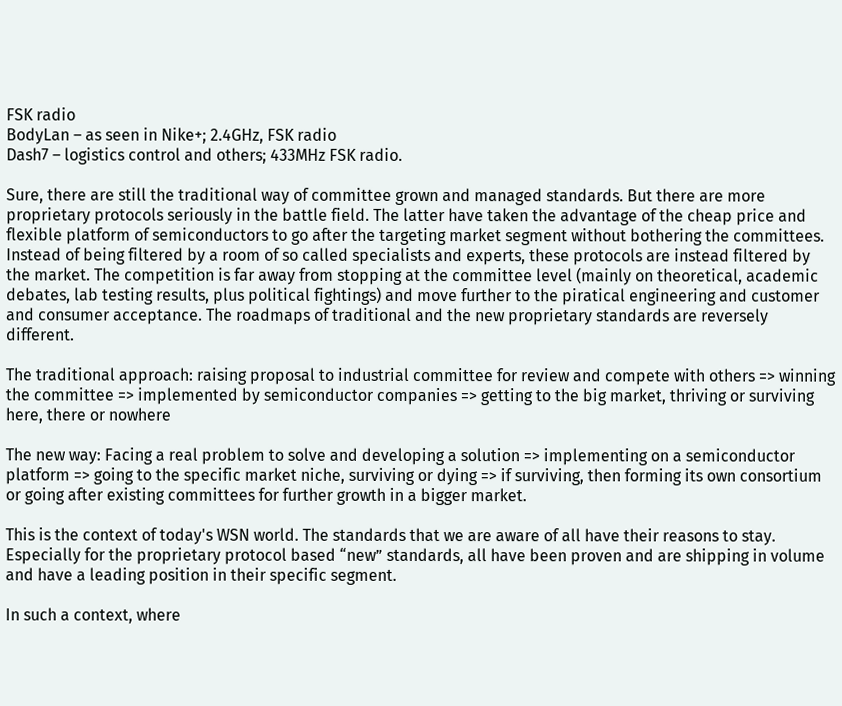FSK radio
BodyLan – as seen in Nike+; 2.4GHz, FSK radio
Dash7 – logistics control and others; 433MHz FSK radio.

Sure, there are still the traditional way of committee grown and managed standards. But there are more proprietary protocols seriously in the battle field. The latter have taken the advantage of the cheap price and flexible platform of semiconductors to go after the targeting market segment without bothering the committees. Instead of being filtered by a room of so called specialists and experts, these protocols are instead filtered by the market. The competition is far away from stopping at the committee level (mainly on theoretical, academic debates, lab testing results, plus political fightings) and move further to the piratical engineering and customer and consumer acceptance. The roadmaps of traditional and the new proprietary standards are reversely different.

The traditional approach: raising proposal to industrial committee for review and compete with others => winning the committee => implemented by semiconductor companies => getting to the big market, thriving or surviving here, there or nowhere

The new way: Facing a real problem to solve and developing a solution => implementing on a semiconductor platform => going to the specific market niche, surviving or dying => if surviving, then forming its own consortium or going after existing committees for further growth in a bigger market.

This is the context of today's WSN world. The standards that we are aware of all have their reasons to stay. Especially for the proprietary protocol based “new” standards, all have been proven and are shipping in volume and have a leading position in their specific segment.

In such a context, where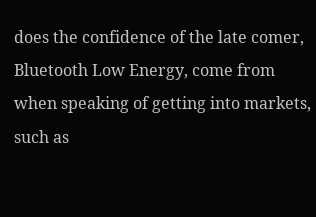does the confidence of the late comer, Bluetooth Low Energy, come from when speaking of getting into markets, such as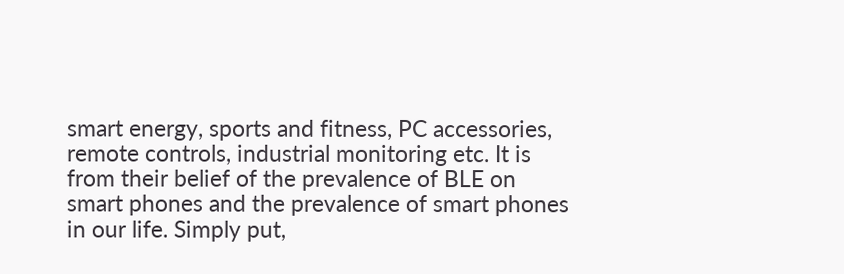smart energy, sports and fitness, PC accessories, remote controls, industrial monitoring etc. It is from their belief of the prevalence of BLE on smart phones and the prevalence of smart phones in our life. Simply put,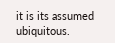it is its assumed ubiquitous.